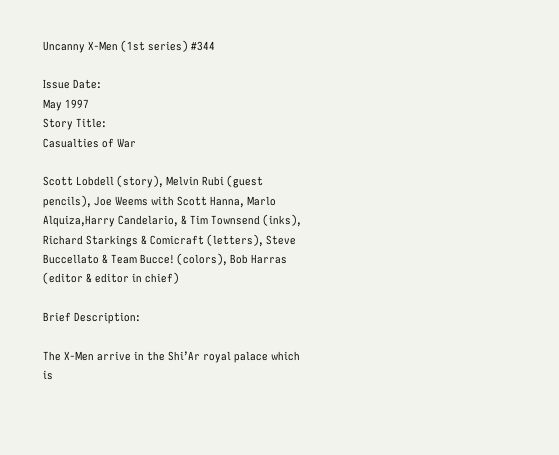Uncanny X-Men (1st series) #344

Issue Date:
May 1997
Story Title:
Casualties of War

Scott Lobdell (story), Melvin Rubi (guest pencils), Joe Weems with Scott Hanna, Marlo Alquiza,Harry Candelario, & Tim Townsend (inks), Richard Starkings & Comicraft (letters), Steve Buccellato & Team Bucce! (colors), Bob Harras (editor & editor in chief)

Brief Description:

The X-Men arrive in the Shi’Ar royal palace which is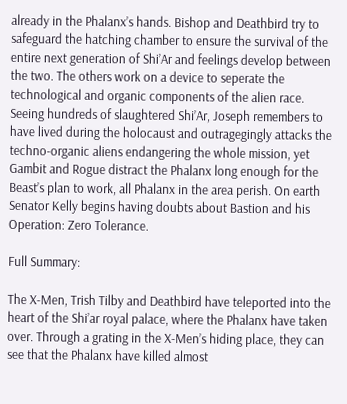already in the Phalanx’s hands. Bishop and Deathbird try to safeguard the hatching chamber to ensure the survival of the entire next generation of Shi’Ar and feelings develop between the two. The others work on a device to seperate the technological and organic components of the alien race. Seeing hundreds of slaughtered Shi’Ar, Joseph remembers to have lived during the holocaust and outragegingly attacks the techno-organic aliens endangering the whole mission, yet Gambit and Rogue distract the Phalanx long enough for the Beast’s plan to work, all Phalanx in the area perish. On earth Senator Kelly begins having doubts about Bastion and his Operation: Zero Tolerance.

Full Summary:

The X-Men, Trish Tilby and Deathbird have teleported into the heart of the Shi’ar royal palace, where the Phalanx have taken over. Through a grating in the X-Men’s hiding place, they can see that the Phalanx have killed almost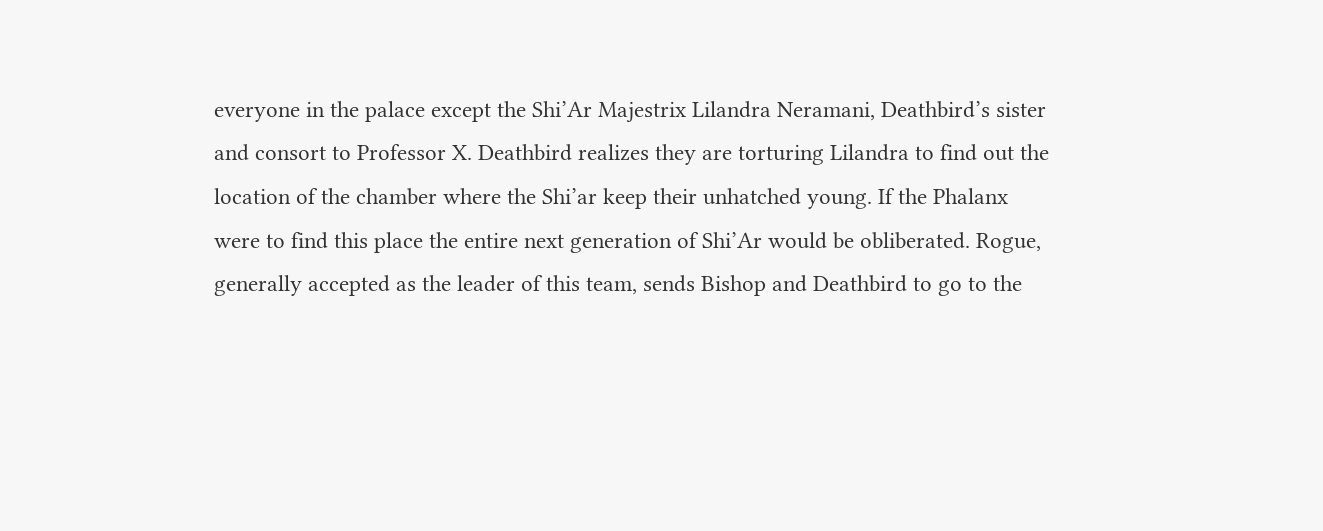everyone in the palace except the Shi’Ar Majestrix Lilandra Neramani, Deathbird’s sister and consort to Professor X. Deathbird realizes they are torturing Lilandra to find out the location of the chamber where the Shi’ar keep their unhatched young. If the Phalanx were to find this place the entire next generation of Shi’Ar would be obliberated. Rogue, generally accepted as the leader of this team, sends Bishop and Deathbird to go to the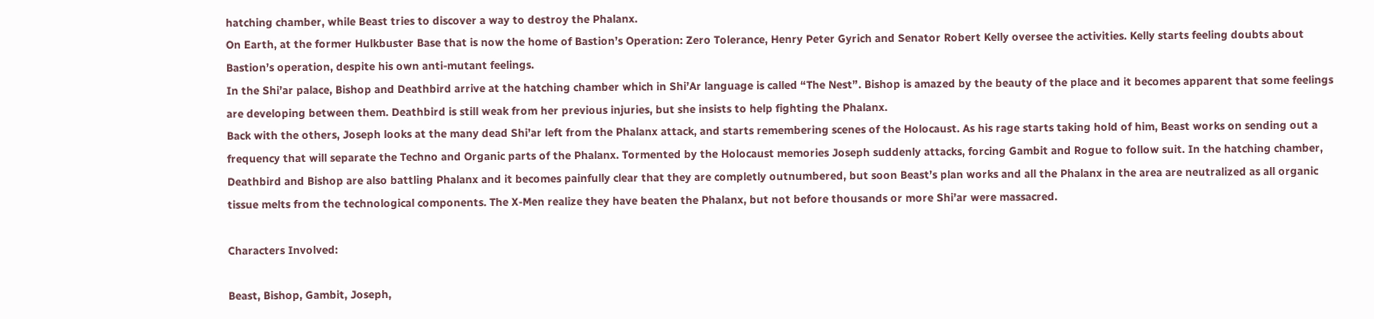hatching chamber, while Beast tries to discover a way to destroy the Phalanx.
On Earth, at the former Hulkbuster Base that is now the home of Bastion’s Operation: Zero Tolerance, Henry Peter Gyrich and Senator Robert Kelly oversee the activities. Kelly starts feeling doubts about Bastion’s operation, despite his own anti-mutant feelings.
In the Shi’ar palace, Bishop and Deathbird arrive at the hatching chamber which in Shi’Ar language is called “The Nest”. Bishop is amazed by the beauty of the place and it becomes apparent that some feelings are developing between them. Deathbird is still weak from her previous injuries, but she insists to help fighting the Phalanx.
Back with the others, Joseph looks at the many dead Shi’ar left from the Phalanx attack, and starts remembering scenes of the Holocaust. As his rage starts taking hold of him, Beast works on sending out a frequency that will separate the Techno and Organic parts of the Phalanx. Tormented by the Holocaust memories Joseph suddenly attacks, forcing Gambit and Rogue to follow suit. In the hatching chamber, Deathbird and Bishop are also battling Phalanx and it becomes painfully clear that they are completly outnumbered, but soon Beast’s plan works and all the Phalanx in the area are neutralized as all organic tissue melts from the technological components. The X-Men realize they have beaten the Phalanx, but not before thousands or more Shi’ar were massacred.

Characters Involved:

Beast, Bishop, Gambit, Joseph,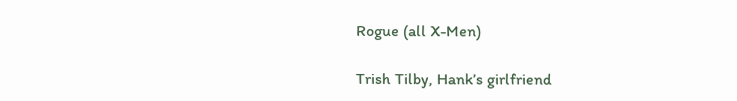Rogue (all X-Men)

Trish Tilby, Hank’s girlfriend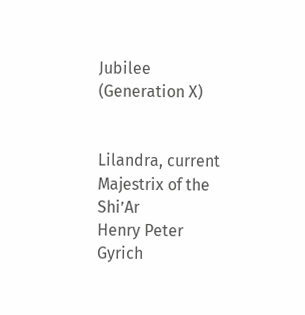Jubilee (Generation X)


Lilandra, current Majestrix of the Shi’Ar
Henry Peter Gyrich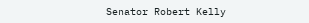Senator Robert Kelly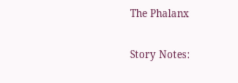The Phalanx

Story Notes: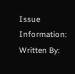Issue Information:
Written By: